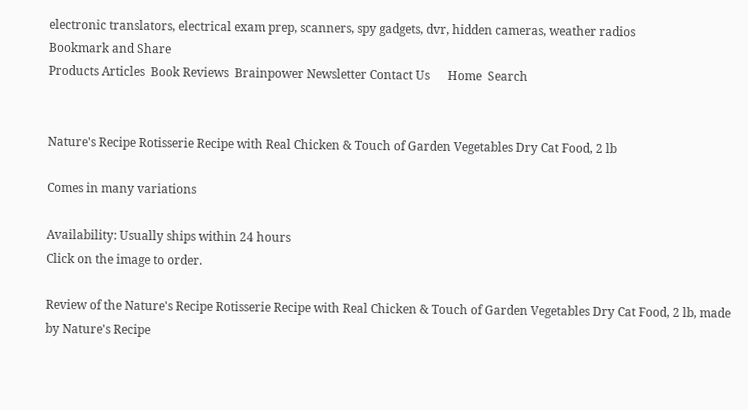electronic translators, electrical exam prep, scanners, spy gadgets, dvr, hidden cameras, weather radios
Bookmark and Share
Products Articles  Book Reviews  Brainpower Newsletter Contact Us      Home  Search


Nature's Recipe Rotisserie Recipe with Real Chicken & Touch of Garden Vegetables Dry Cat Food, 2 lb

Comes in many variations

Availability: Usually ships within 24 hours
Click on the image to order.

Review of the Nature's Recipe Rotisserie Recipe with Real Chicken & Touch of Garden Vegetables Dry Cat Food, 2 lb, made by Nature's Recipe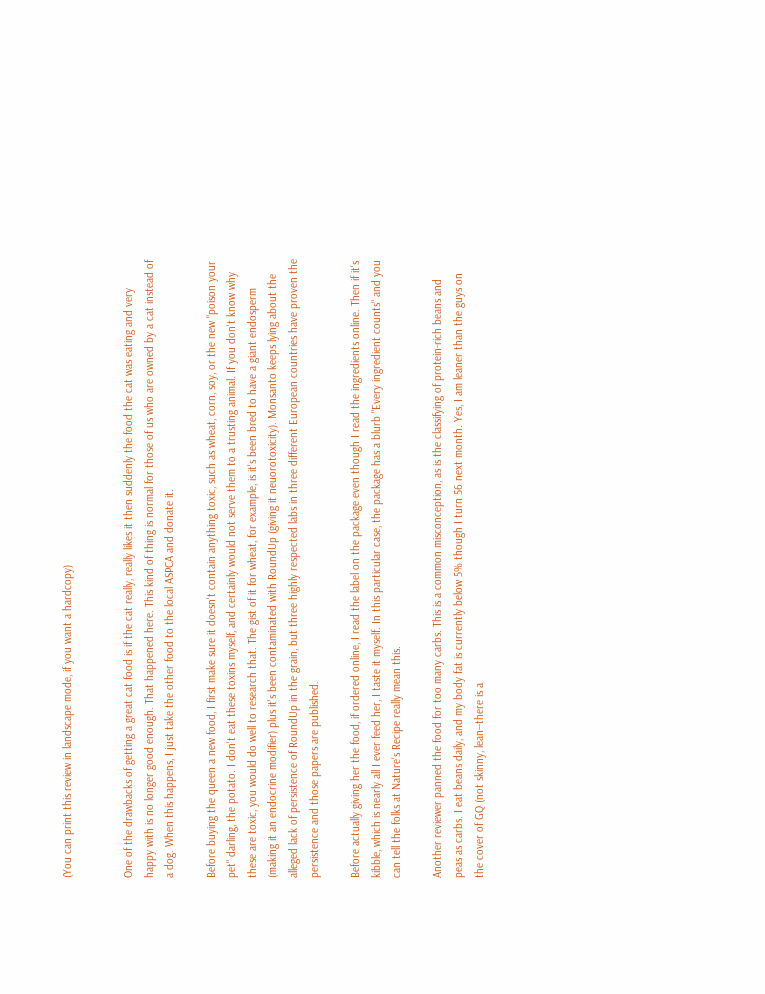(You can print this review in landscape mode, if you want a hardcopy)


One of the drawbacks of getting a great cat food is if the cat really, really likes it then suddenly the food the cat was eating and very happy with is no longer good enough. That happened here. This kind of thing is normal for those of us who are owned by a cat instead of a dog. When this happens, I just take the other food to the local ASPCA and donate it.

Before buying the queen a new food, I first make sure it doesn't contain anything toxic, such as wheat, corn, soy, or the new "poison your pet" darling, the potato. I don't eat these toxins myself, and certainly would not serve them to a trusting animal. If you don't know why these are toxic, you would do well to research that. The gist of it for wheat, for example, is it's been bred to have a giant endosperm (making it an endocrine modifier) plus it's been contaminated with RoundUp (giving it neuorotoxicity). Monsanto keeps lying about the alleged lack of persistence of RoundUp in the grain, but three highly respected labs in three different European countries have proven the persistence and those papers are published.

Before actually giving her the food, if ordered online, I read the label on the package even though I read the ingredients online. Then if it's kibble, which is nearly all I ever feed her, I taste it myself. In this particular case, the package has a blurb "Every ingredient counts" and you can tell the folks at Nature's Recipe really mean this.

Another reviewer panned the food for too many carbs. This is a common misconception, as is the classifying of protein-rich beans and peas as carbs. I eat beans daily, and my body fat is currently below 5% though I turn 56 next month. Yes, I am leaner than the guys on the cover of GQ (not skinny, lean--there is a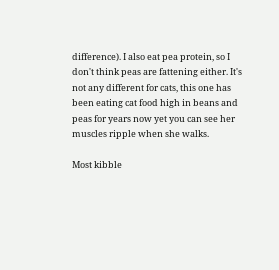difference). I also eat pea protein, so I don't think peas are fattening either. It's not any different for cats, this one has been eating cat food high in beans and peas for years now yet you can see her muscles ripple when she walks.

Most kibble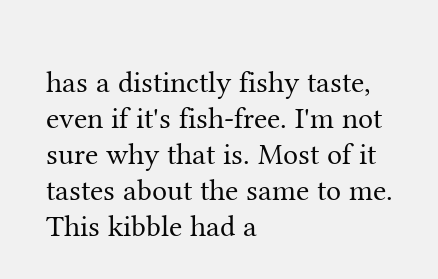has a distinctly fishy taste, even if it's fish-free. I'm not sure why that is. Most of it tastes about the same to me. This kibble had a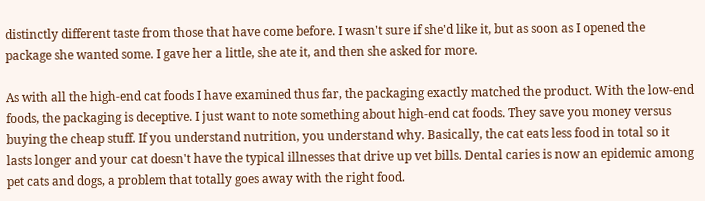distinctly different taste from those that have come before. I wasn't sure if she'd like it, but as soon as I opened the package she wanted some. I gave her a little, she ate it, and then she asked for more.

As with all the high-end cat foods I have examined thus far, the packaging exactly matched the product. With the low-end foods, the packaging is deceptive. I just want to note something about high-end cat foods. They save you money versus buying the cheap stuff. If you understand nutrition, you understand why. Basically, the cat eats less food in total so it lasts longer and your cat doesn't have the typical illnesses that drive up vet bills. Dental caries is now an epidemic among pet cats and dogs, a problem that totally goes away with the right food.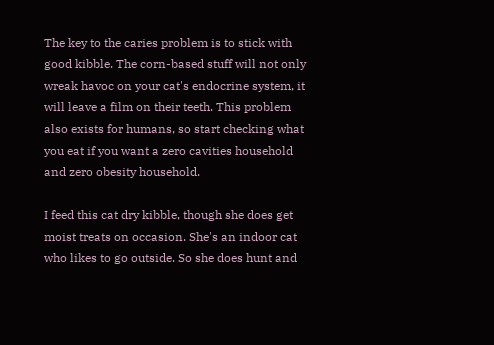The key to the caries problem is to stick with good kibble. The corn-based stuff will not only wreak havoc on your cat's endocrine system, it will leave a film on their teeth. This problem also exists for humans, so start checking what you eat if you want a zero cavities household and zero obesity household.

I feed this cat dry kibble, though she does get moist treats on occasion. She's an indoor cat who likes to go outside. So she does hunt and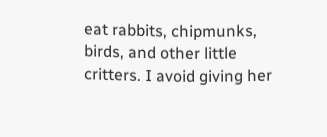eat rabbits, chipmunks, birds, and other little critters. I avoid giving her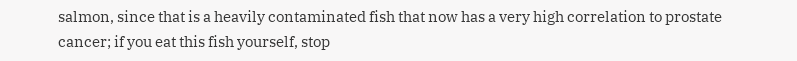salmon, since that is a heavily contaminated fish that now has a very high correlation to prostate cancer; if you eat this fish yourself, stop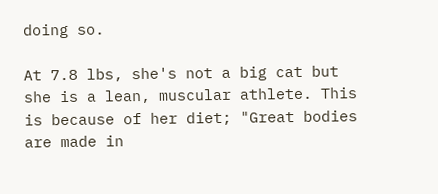doing so.

At 7.8 lbs, she's not a big cat but she is a lean, muscular athlete. This is because of her diet; "Great bodies are made in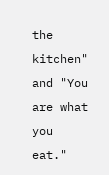the kitchen" and "You are what you eat."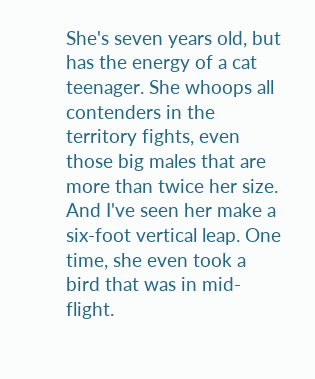She's seven years old, but has the energy of a cat teenager. She whoops all contenders in the territory fights, even those big males that are more than twice her size. And I've seen her make a six-foot vertical leap. One time, she even took a bird that was in mid-flight.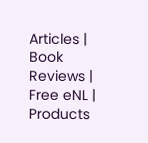Articles | Book Reviews | Free eNL | Products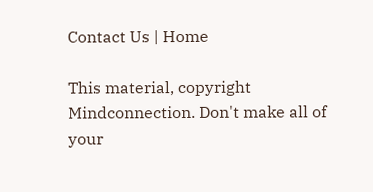Contact Us | Home

This material, copyright Mindconnection. Don't make all of your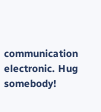communication electronic. Hug somebody!